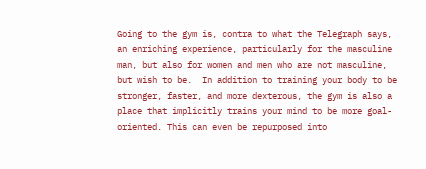Going to the gym is, contra to what the Telegraph says, an enriching experience, particularly for the masculine man, but also for women and men who are not masculine, but wish to be.  In addition to training your body to be stronger, faster, and more dexterous, the gym is also a place that implicitly trains your mind to be more goal-oriented. This can even be repurposed into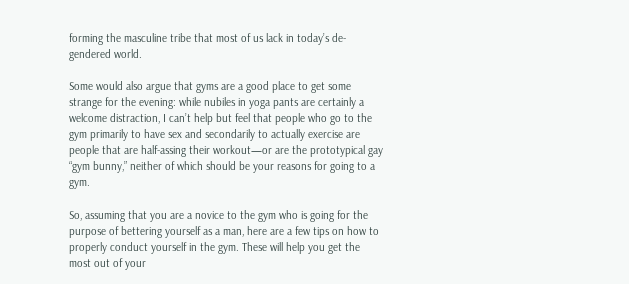forming the masculine tribe that most of us lack in today’s de-gendered world.

Some would also argue that gyms are a good place to get some strange for the evening: while nubiles in yoga pants are certainly a welcome distraction, I can’t help but feel that people who go to the gym primarily to have sex and secondarily to actually exercise are people that are half-assing their workout—or are the prototypical gay “gym bunny,” neither of which should be your reasons for going to a gym.

So, assuming that you are a novice to the gym who is going for the purpose of bettering yourself as a man, here are a few tips on how to properly conduct yourself in the gym. These will help you get the most out of your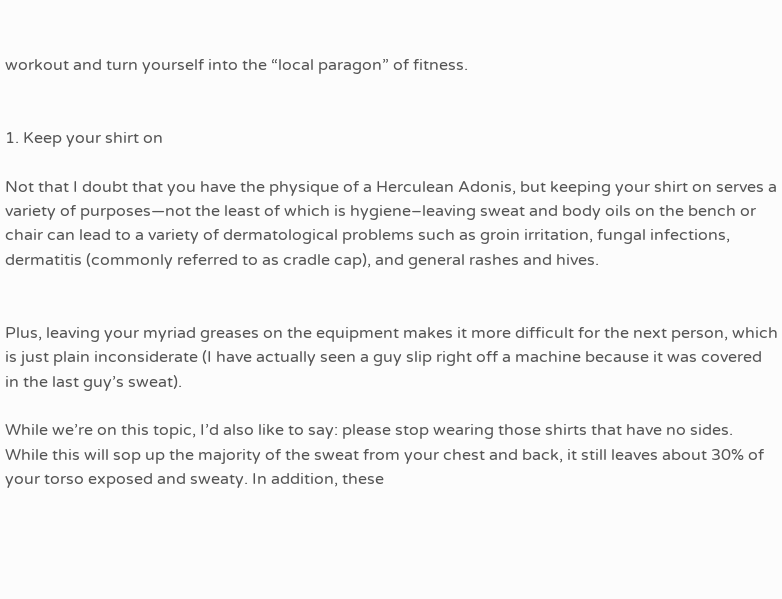workout and turn yourself into the “local paragon” of fitness.


1. Keep your shirt on

Not that I doubt that you have the physique of a Herculean Adonis, but keeping your shirt on serves a variety of purposes—not the least of which is hygiene–leaving sweat and body oils on the bench or chair can lead to a variety of dermatological problems such as groin irritation, fungal infections, dermatitis (commonly referred to as cradle cap), and general rashes and hives.


Plus, leaving your myriad greases on the equipment makes it more difficult for the next person, which is just plain inconsiderate (I have actually seen a guy slip right off a machine because it was covered in the last guy’s sweat).

While we’re on this topic, I’d also like to say: please stop wearing those shirts that have no sides. While this will sop up the majority of the sweat from your chest and back, it still leaves about 30% of your torso exposed and sweaty. In addition, these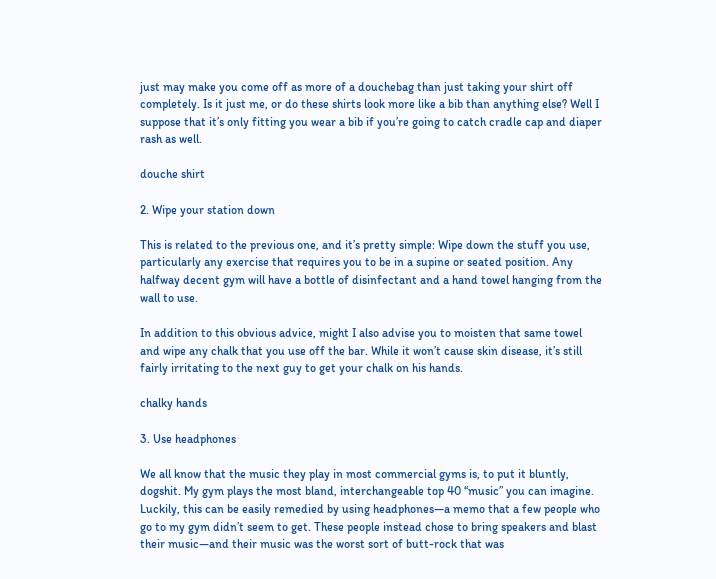just may make you come off as more of a douchebag than just taking your shirt off completely. Is it just me, or do these shirts look more like a bib than anything else? Well I suppose that it’s only fitting you wear a bib if you’re going to catch cradle cap and diaper rash as well.

douche shirt

2. Wipe your station down

This is related to the previous one, and it’s pretty simple: Wipe down the stuff you use, particularly any exercise that requires you to be in a supine or seated position. Any halfway decent gym will have a bottle of disinfectant and a hand towel hanging from the wall to use.

In addition to this obvious advice, might I also advise you to moisten that same towel and wipe any chalk that you use off the bar. While it won’t cause skin disease, it’s still fairly irritating to the next guy to get your chalk on his hands.

chalky hands

3. Use headphones

We all know that the music they play in most commercial gyms is, to put it bluntly, dogshit. My gym plays the most bland, interchangeable top 40 “music” you can imagine. Luckily, this can be easily remedied by using headphones—a memo that a few people who go to my gym didn’t seem to get. These people instead chose to bring speakers and blast their music—and their music was the worst sort of butt-rock that was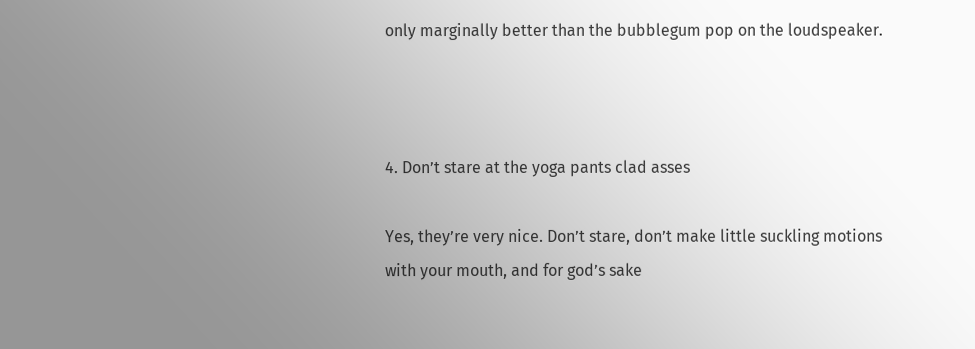only marginally better than the bubblegum pop on the loudspeaker.



4. Don’t stare at the yoga pants clad asses

Yes, they’re very nice. Don’t stare, don’t make little suckling motions with your mouth, and for god’s sake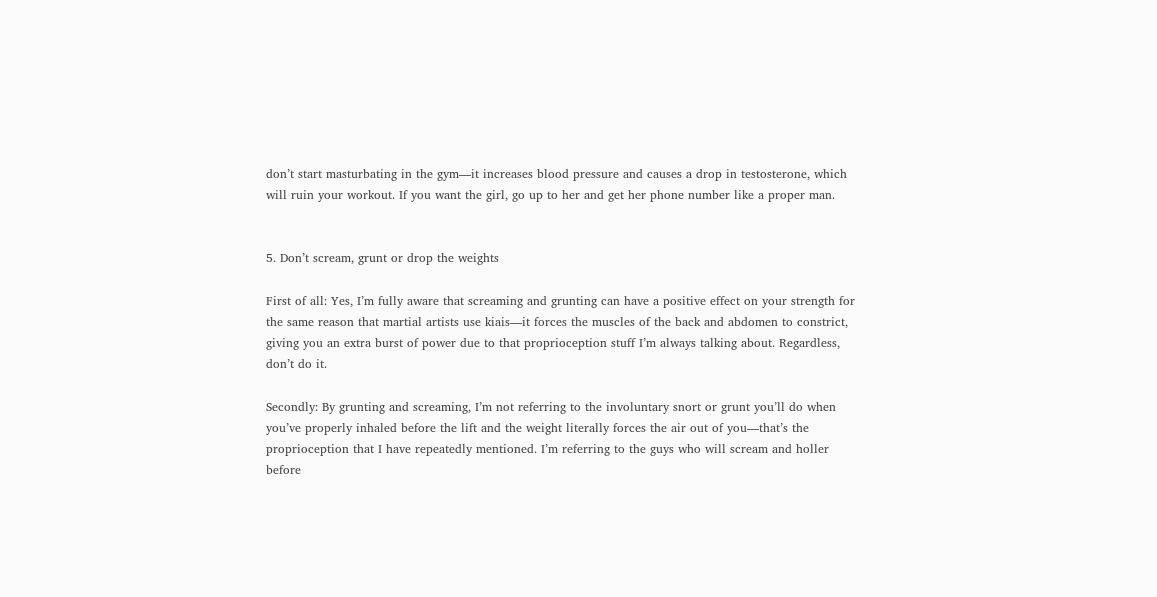don’t start masturbating in the gym—it increases blood pressure and causes a drop in testosterone, which will ruin your workout. If you want the girl, go up to her and get her phone number like a proper man.


5. Don’t scream, grunt or drop the weights

First of all: Yes, I’m fully aware that screaming and grunting can have a positive effect on your strength for the same reason that martial artists use kiais—it forces the muscles of the back and abdomen to constrict, giving you an extra burst of power due to that proprioception stuff I’m always talking about. Regardless, don’t do it.

Secondly: By grunting and screaming, I’m not referring to the involuntary snort or grunt you’ll do when you’ve properly inhaled before the lift and the weight literally forces the air out of you—that’s the proprioception that I have repeatedly mentioned. I’m referring to the guys who will scream and holler before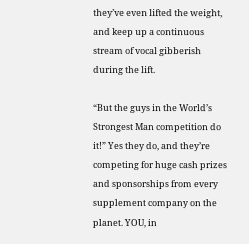they’ve even lifted the weight, and keep up a continuous stream of vocal gibberish during the lift.

“But the guys in the World’s Strongest Man competition do it!” Yes they do, and they’re competing for huge cash prizes and sponsorships from every supplement company on the planet. YOU, in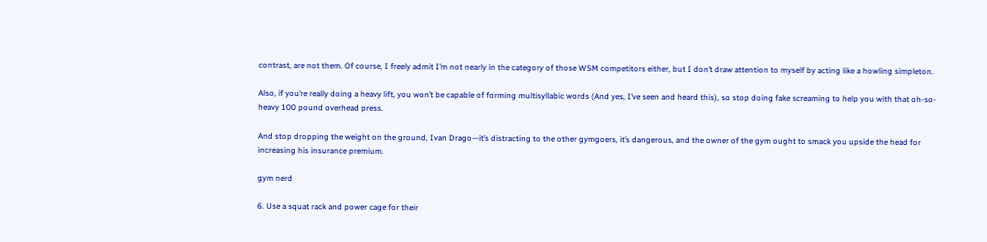contrast, are not them. Of course, I freely admit I’m not nearly in the category of those WSM competitors either, but I don’t draw attention to myself by acting like a howling simpleton.

Also, if you’re really doing a heavy lift, you won’t be capable of forming multisyllabic words (And yes, I’ve seen and heard this), so stop doing fake screaming to help you with that oh-so-heavy 100 pound overhead press.

And stop dropping the weight on the ground, Ivan Drago—it’s distracting to the other gymgoers, it’s dangerous, and the owner of the gym ought to smack you upside the head for increasing his insurance premium.

gym nerd

6. Use a squat rack and power cage for their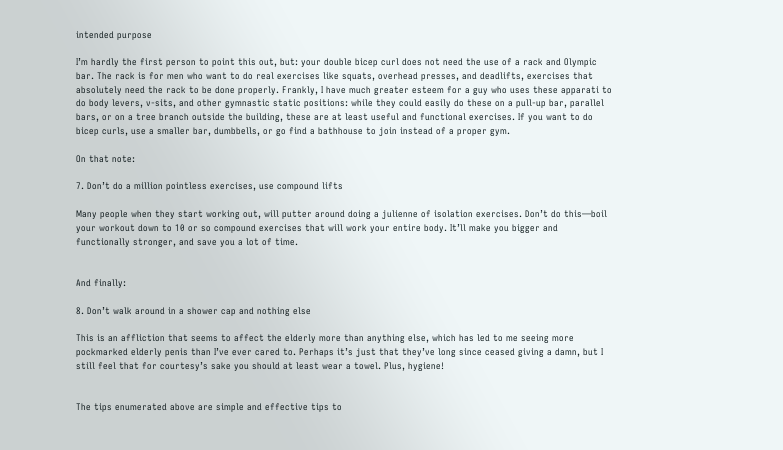intended purpose

I’m hardly the first person to point this out, but: your double bicep curl does not need the use of a rack and Olympic bar. The rack is for men who want to do real exercises like squats, overhead presses, and deadlifts, exercises that absolutely need the rack to be done properly. Frankly, I have much greater esteem for a guy who uses these apparati to do body levers, v-sits, and other gymnastic static positions: while they could easily do these on a pull-up bar, parallel bars, or on a tree branch outside the building, these are at least useful and functional exercises. If you want to do bicep curls, use a smaller bar, dumbbells, or go find a bathhouse to join instead of a proper gym.

On that note:

7. Don’t do a million pointless exercises, use compound lifts

Many people when they start working out, will putter around doing a julienne of isolation exercises. Don’t do this—boil your workout down to 10 or so compound exercises that will work your entire body. It’ll make you bigger and functionally stronger, and save you a lot of time.


And finally:

8. Don’t walk around in a shower cap and nothing else

This is an affliction that seems to affect the elderly more than anything else, which has led to me seeing more pockmarked elderly penis than I’ve ever cared to. Perhaps it’s just that they’ve long since ceased giving a damn, but I still feel that for courtesy’s sake you should at least wear a towel. Plus, hygiene!


The tips enumerated above are simple and effective tips to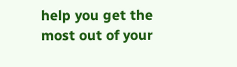help you get the most out of your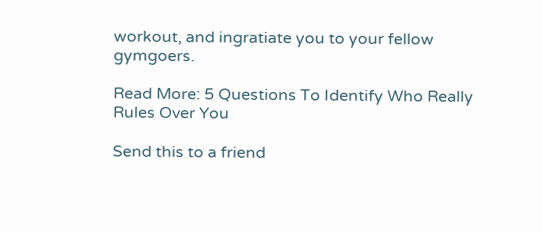workout, and ingratiate you to your fellow gymgoers.

Read More: 5 Questions To Identify Who Really Rules Over You

Send this to a friend